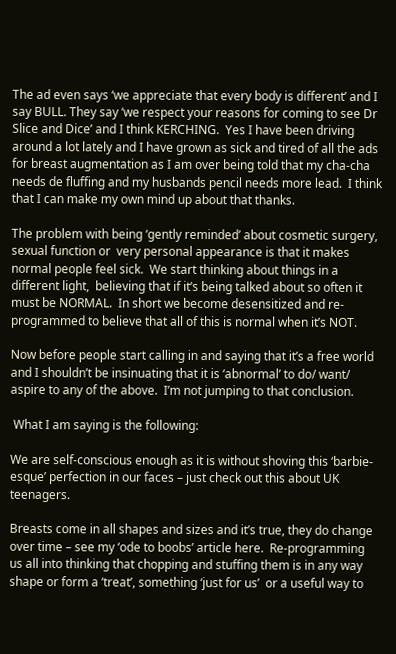The ad even says ‘we appreciate that every body is different’ and I say BULL. They say ‘we respect your reasons for coming to see Dr Slice and Dice’ and I think KERCHING.  Yes I have been driving around a lot lately and I have grown as sick and tired of all the ads for breast augmentation as I am over being told that my cha-cha needs de fluffing and my husbands pencil needs more lead.  I think that I can make my own mind up about that thanks.

The problem with being ‘gently reminded’ about cosmetic surgery,  sexual function or  very personal appearance is that it makes normal people feel sick.  We start thinking about things in a different light,  believing that if it’s being talked about so often it must be NORMAL.  In short we become desensitized and re-programmed to believe that all of this is normal when it’s NOT.

Now before people start calling in and saying that it’s a free world and I shouldn’t be insinuating that it is ‘abnormal’ to do/ want/ aspire to any of the above.  I’m not jumping to that conclusion.

 What I am saying is the following:

We are self-conscious enough as it is without shoving this ‘barbie-esque’ perfection in our faces – just check out this about UK teenagers.

Breasts come in all shapes and sizes and it’s true, they do change over time – see my ‘ode to boobs’ article here.  Re-programming us all into thinking that chopping and stuffing them is in any way shape or form a ‘treat’, something ‘just for us’  or a useful way to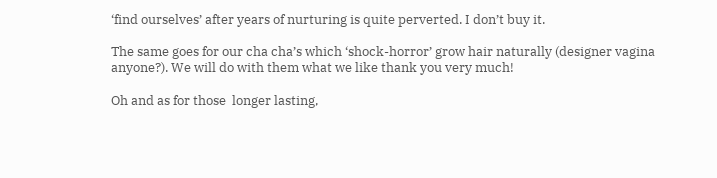‘find ourselves’ after years of nurturing is quite perverted. I don’t buy it.

The same goes for our cha cha’s which ‘shock-horror’ grow hair naturally (designer vagina anyone?). We will do with them what we like thank you very much!

Oh and as for those  longer lasting,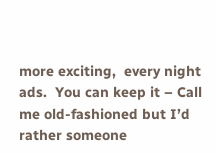more exciting,  every night ads.  You can keep it – Call me old-fashioned but I’d rather someone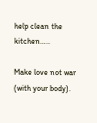help clean the kitchen…..

Make love not war (with your body).